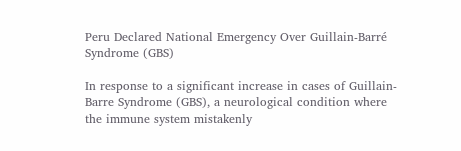Peru Declared National Emergency Over Guillain-Barré Syndrome (GBS)

In response to a significant increase in cases of Guillain-Barre Syndrome (GBS), a neurological condition where the immune system mistakenly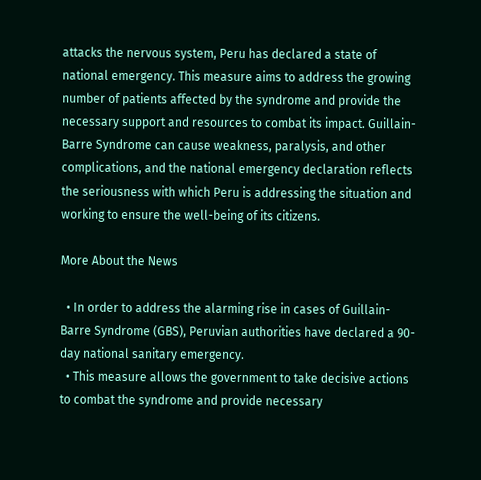attacks the nervous system, Peru has declared a state of national emergency. This measure aims to address the growing number of patients affected by the syndrome and provide the necessary support and resources to combat its impact. Guillain-Barre Syndrome can cause weakness, paralysis, and other complications, and the national emergency declaration reflects the seriousness with which Peru is addressing the situation and working to ensure the well-being of its citizens.

More About the News

  • In order to address the alarming rise in cases of Guillain-Barre Syndrome (GBS), Peruvian authorities have declared a 90-day national sanitary emergency.
  • This measure allows the government to take decisive actions to combat the syndrome and provide necessary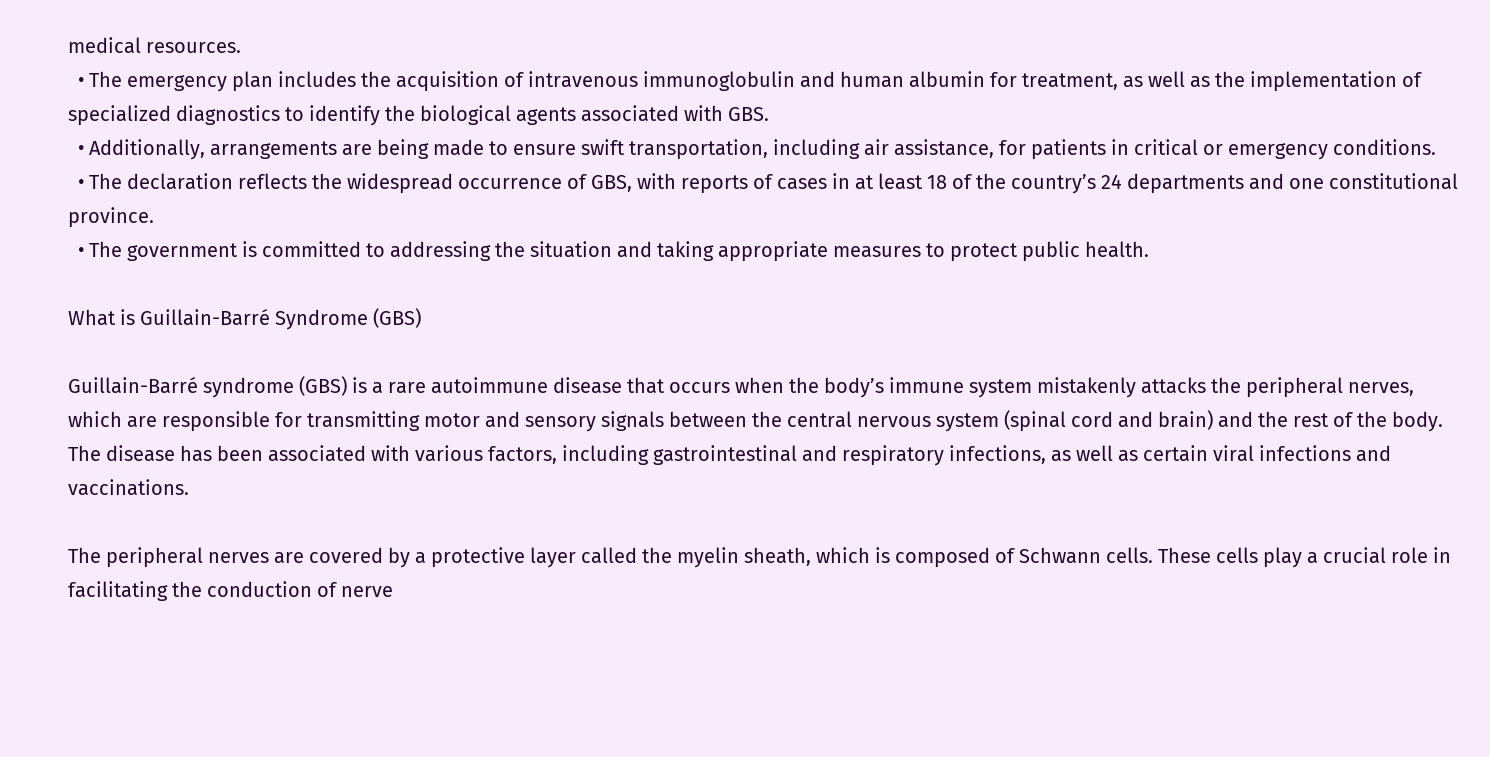medical resources.
  • The emergency plan includes the acquisition of intravenous immunoglobulin and human albumin for treatment, as well as the implementation of specialized diagnostics to identify the biological agents associated with GBS.
  • Additionally, arrangements are being made to ensure swift transportation, including air assistance, for patients in critical or emergency conditions.
  • The declaration reflects the widespread occurrence of GBS, with reports of cases in at least 18 of the country’s 24 departments and one constitutional province.
  • The government is committed to addressing the situation and taking appropriate measures to protect public health.

What is Guillain-Barré Syndrome (GBS)

Guillain-Barré syndrome (GBS) is a rare autoimmune disease that occurs when the body’s immune system mistakenly attacks the peripheral nerves, which are responsible for transmitting motor and sensory signals between the central nervous system (spinal cord and brain) and the rest of the body. The disease has been associated with various factors, including gastrointestinal and respiratory infections, as well as certain viral infections and vaccinations.

The peripheral nerves are covered by a protective layer called the myelin sheath, which is composed of Schwann cells. These cells play a crucial role in facilitating the conduction of nerve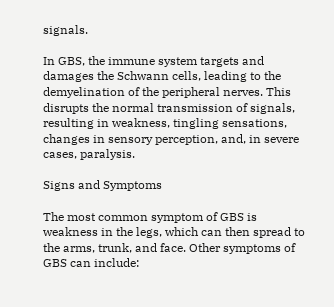signals.

In GBS, the immune system targets and damages the Schwann cells, leading to the demyelination of the peripheral nerves. This disrupts the normal transmission of signals, resulting in weakness, tingling sensations, changes in sensory perception, and, in severe cases, paralysis.

Signs and Symptoms

The most common symptom of GBS is weakness in the legs, which can then spread to the arms, trunk, and face. Other symptoms of GBS can include: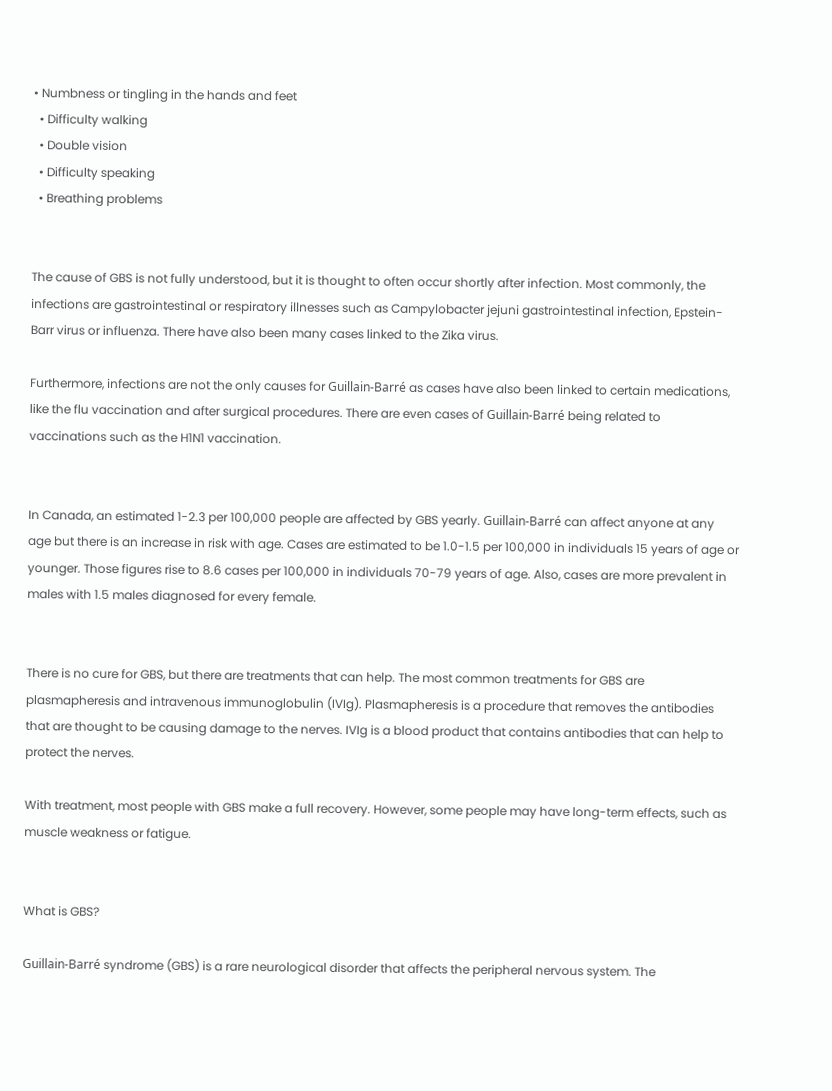• Numbness or tingling in the hands and feet
  • Difficulty walking
  • Double vision
  • Difficulty speaking
  • Breathing problems


The cause of GBS is not fully understood, but it is thought to often occur shortly after infection. Most commonly, the infections are gastrointestinal or respiratory illnesses such as Campylobacter jejuni gastrointestinal infection, Epstein-Barr virus or influenza. There have also been many cases linked to the Zika virus.

Furthermore, infections are not the only causes for Guillain-Barré as cases have also been linked to certain medications, like the flu vaccination and after surgical procedures. There are even cases of Guillain-Barré being related to vaccinations such as the H1N1 vaccination.


In Canada, an estimated 1-2.3 per 100,000 people are affected by GBS yearly. Guillain-Barré can affect anyone at any age but there is an increase in risk with age. Cases are estimated to be 1.0-1.5 per 100,000 in individuals 15 years of age or younger. Those figures rise to 8.6 cases per 100,000 in individuals 70-79 years of age. Also, cases are more prevalent in males with 1.5 males diagnosed for every female.


There is no cure for GBS, but there are treatments that can help. The most common treatments for GBS are plasmapheresis and intravenous immunoglobulin (IVIg). Plasmapheresis is a procedure that removes the antibodies that are thought to be causing damage to the nerves. IVIg is a blood product that contains antibodies that can help to protect the nerves.

With treatment, most people with GBS make a full recovery. However, some people may have long-term effects, such as muscle weakness or fatigue.


What is GBS?

Guillain-Barré syndrome (GBS) is a rare neurological disorder that affects the peripheral nervous system. The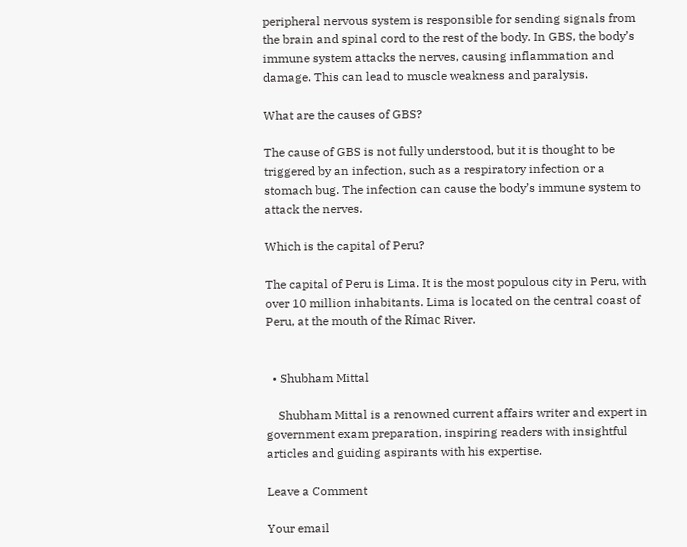peripheral nervous system is responsible for sending signals from the brain and spinal cord to the rest of the body. In GBS, the body’s immune system attacks the nerves, causing inflammation and damage. This can lead to muscle weakness and paralysis.

What are the causes of GBS?

The cause of GBS is not fully understood, but it is thought to be triggered by an infection, such as a respiratory infection or a stomach bug. The infection can cause the body’s immune system to attack the nerves.

Which is the capital of Peru?

The capital of Peru is Lima. It is the most populous city in Peru, with over 10 million inhabitants. Lima is located on the central coast of Peru, at the mouth of the Rímac River.


  • Shubham Mittal

    Shubham Mittal is a renowned current affairs writer and expert in government exam preparation, inspiring readers with insightful articles and guiding aspirants with his expertise.

Leave a Comment

Your email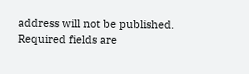address will not be published. Required fields are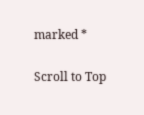marked *

Scroll to Top